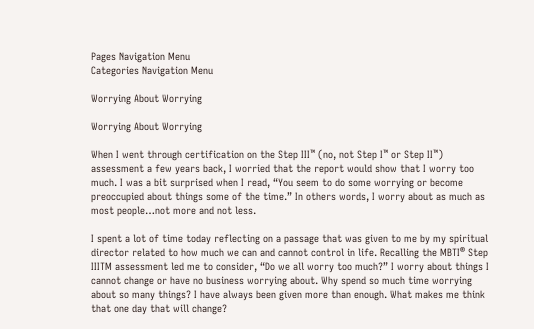Pages Navigation Menu
Categories Navigation Menu

Worrying About Worrying

Worrying About Worrying

When I went through certification on the Step III™ (no, not Step I™ or Step II™) assessment a few years back, I worried that the report would show that I worry too much. I was a bit surprised when I read, “You seem to do some worrying or become preoccupied about things some of the time.” In others words, I worry about as much as most people…not more and not less.

I spent a lot of time today reflecting on a passage that was given to me by my spiritual director related to how much we can and cannot control in life. Recalling the MBTI® Step IIITM assessment led me to consider, “Do we all worry too much?” I worry about things I cannot change or have no business worrying about. Why spend so much time worrying about so many things? I have always been given more than enough. What makes me think that one day that will change?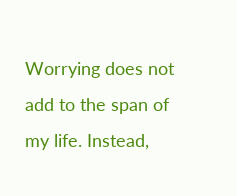Worrying does not add to the span of my life. Instead,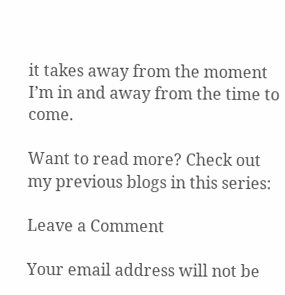it takes away from the moment I’m in and away from the time to come.

Want to read more? Check out my previous blogs in this series:

Leave a Comment

Your email address will not be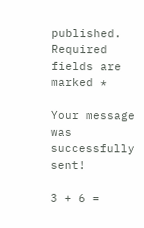published. Required fields are marked *

Your message was successfully sent!

3 + 6 =